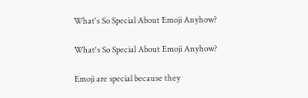What's So Special About Emoji Anyhow?

What's So Special About Emoji Anyhow?

Emoji are special because they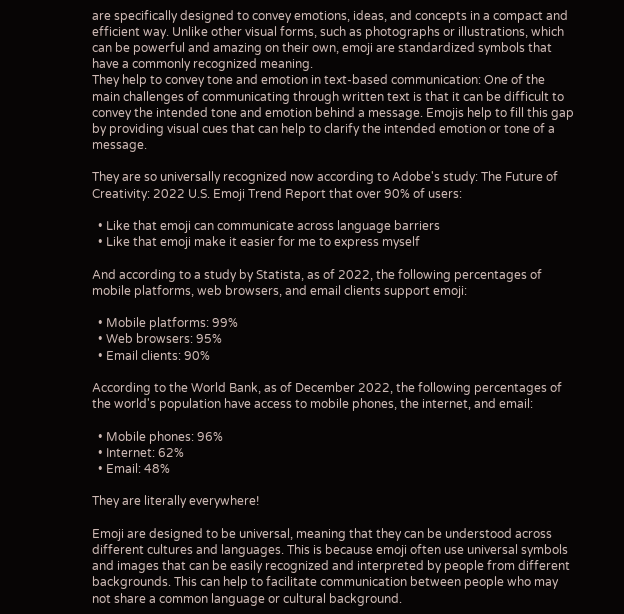are specifically designed to convey emotions, ideas, and concepts in a compact and efficient way. Unlike other visual forms, such as photographs or illustrations, which can be powerful and amazing on their own, emoji are standardized symbols that have a commonly recognized meaning.
They help to convey tone and emotion in text-based communication: One of the main challenges of communicating through written text is that it can be difficult to convey the intended tone and emotion behind a message. Emojis help to fill this gap by providing visual cues that can help to clarify the intended emotion or tone of a message.

They are so universally recognized now according to Adobe's study: The Future of Creativity: 2022 U.S. Emoji Trend Report that over 90% of users:

  • Like that emoji can communicate across language barriers
  • Like that emoji make it easier for me to express myself

And according to a study by Statista, as of 2022, the following percentages of mobile platforms, web browsers, and email clients support emoji:

  • Mobile platforms: 99%
  • Web browsers: 95%
  • Email clients: 90%

According to the World Bank, as of December 2022, the following percentages of the world's population have access to mobile phones, the internet, and email:

  • Mobile phones: 96%
  • Internet: 62%
  • Email: 48%

They are literally everywhere!

Emoji are designed to be universal, meaning that they can be understood across different cultures and languages. This is because emoji often use universal symbols and images that can be easily recognized and interpreted by people from different backgrounds. This can help to facilitate communication between people who may not share a common language or cultural background.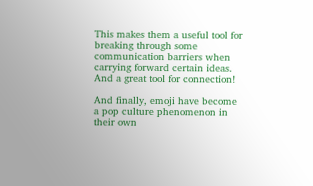This makes them a useful tool for breaking through some communication barriers when carrying forward certain ideas. And a great tool for connection!

And finally, emoji have become a pop culture phenomenon in their own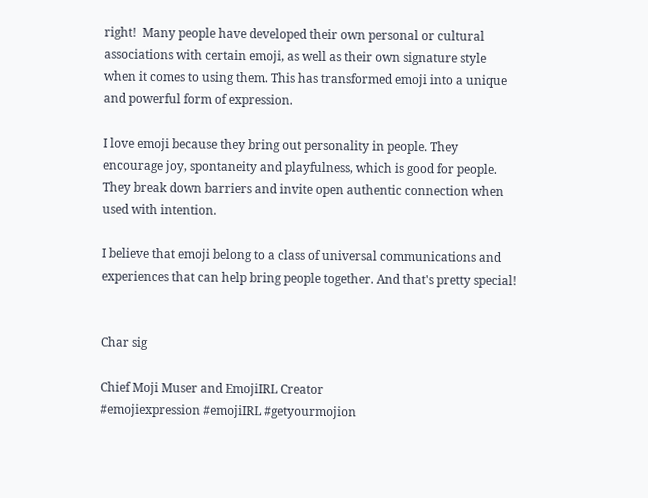right!  Many people have developed their own personal or cultural associations with certain emoji, as well as their own signature style when it comes to using them. This has transformed emoji into a unique and powerful form of expression.

I love emoji because they bring out personality in people. They encourage joy, spontaneity and playfulness, which is good for people. They break down barriers and invite open authentic connection when used with intention.

I believe that emoji belong to a class of universal communications and experiences that can help bring people together. And that's pretty special!


Char sig

Chief Moji Muser and EmojiIRL Creator
#emojiexpression #emojiIRL #getyourmojion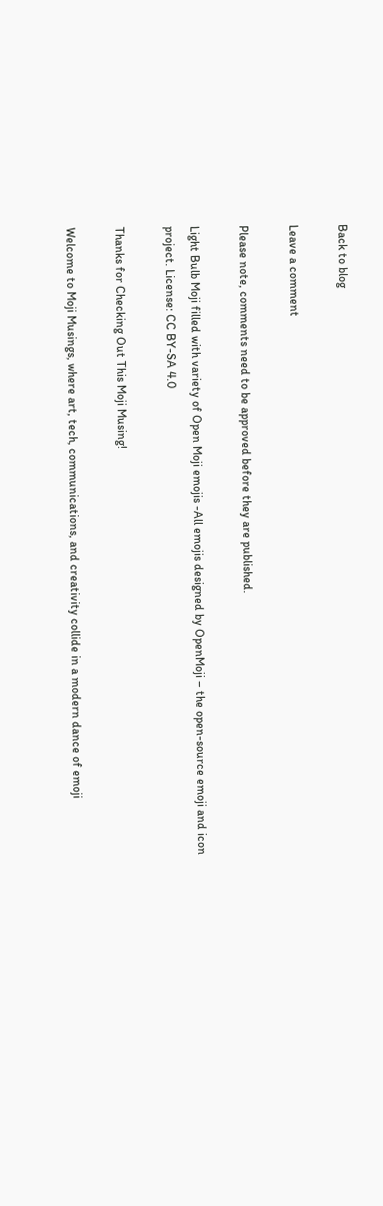Back to blog

Leave a comment

Please note, comments need to be approved before they are published.

Light Bulb Moji filled with variety of Open Moji emojis -All emojis designed by OpenMoji – the open-source emoji and icon project. License: CC BY-SA 4.0

Thanks for Checking Out This Moji Musing!

Welcome to Moji Musings, where art, tech, communications, and creativity collide in a modern dance of emoji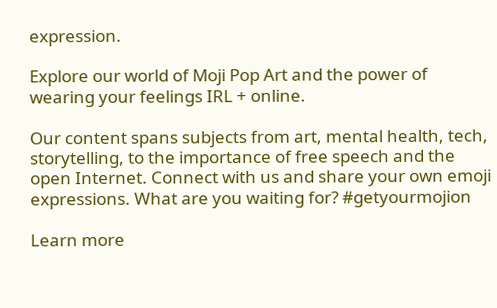expression.

Explore our world of Moji Pop Art and the power of wearing your feelings IRL + online.

Our content spans subjects from art, mental health, tech, storytelling, to the importance of free speech and the open Internet. Connect with us and share your own emoji expressions. What are you waiting for? #getyourmojion

Learn more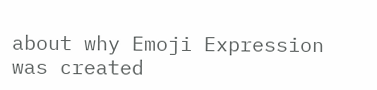about why Emoji Expression was created